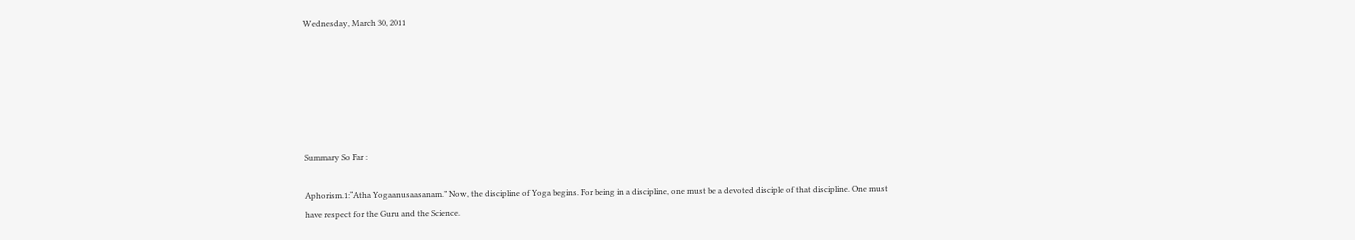Wednesday, March 30, 2011






Summary So Far :

Aphorism.1:“Atha Yogaanusaasanam.” Now, the discipline of Yoga begins. For being in a discipline, one must be a devoted disciple of that discipline. One must have respect for the Guru and the Science.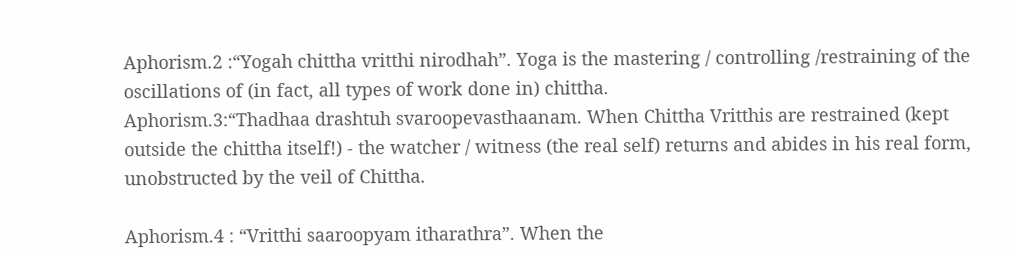Aphorism.2 :“Yogah chittha vritthi nirodhah”. Yoga is the mastering / controlling /restraining of the oscillations of (in fact, all types of work done in) chittha.
Aphorism.3:“Thadhaa drashtuh svaroopevasthaanam. When Chittha Vritthis are restrained (kept outside the chittha itself!) - the watcher / witness (the real self) returns and abides in his real form, unobstructed by the veil of Chittha.

Aphorism.4 : “Vritthi saaroopyam itharathra”. When the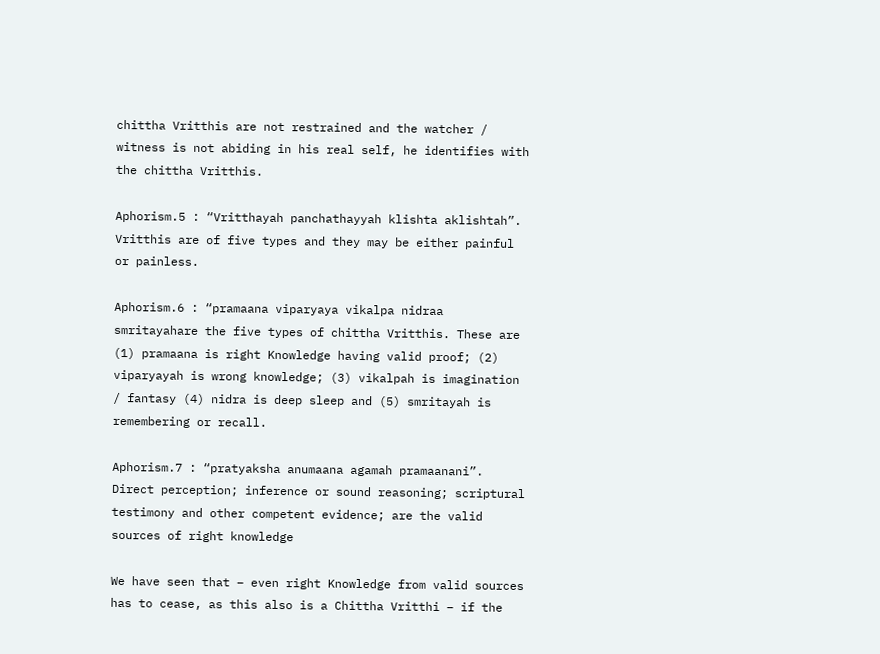chittha Vritthis are not restrained and the watcher / witness is not abiding in his real self, he identifies with the chittha Vritthis.

Aphorism.5 : “Vritthayah panchathayyah klishta aklishtah”. Vritthis are of five types and they may be either painful or painless.

Aphorism.6 : “pramaana viparyaya vikalpa nidraa smritayahare the five types of chittha Vritthis. These are (1) pramaana is right Knowledge having valid proof; (2) viparyayah is wrong knowledge; (3) vikalpah is imagination / fantasy (4) nidra is deep sleep and (5) smritayah is remembering or recall.

Aphorism.7 : “pratyaksha anumaana agamah pramaanani”.  Direct perception; inference or sound reasoning; scriptural testimony and other competent evidence; are the valid sources of right knowledge

We have seen that – even right Knowledge from valid sources has to cease, as this also is a Chittha Vritthi – if the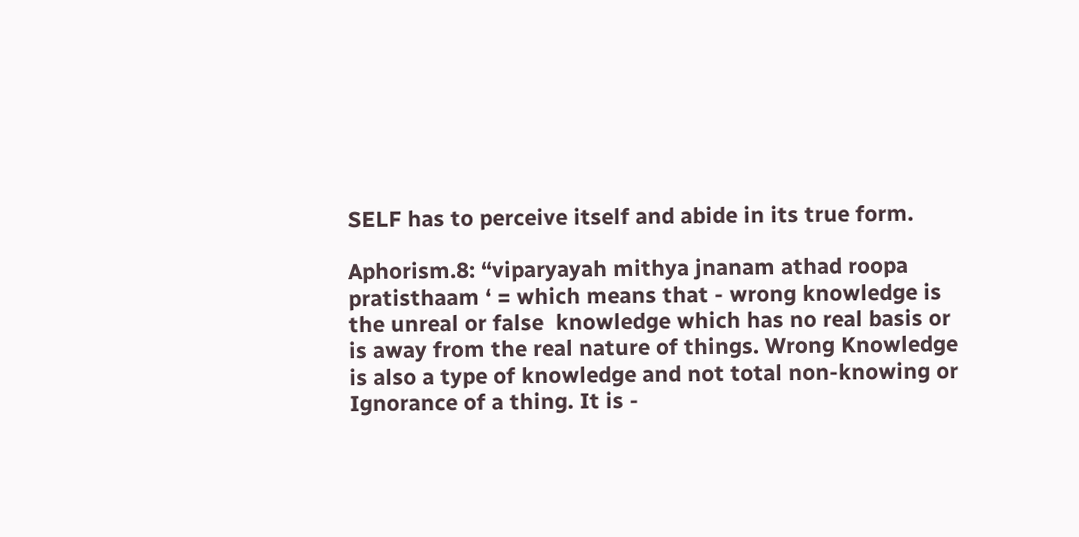SELF has to perceive itself and abide in its true form.

Aphorism.8: “viparyayah mithya jnanam athad roopa pratisthaam ‘ = which means that - wrong knowledge is the unreal or false  knowledge which has no real basis or is away from the real nature of things. Wrong Knowledge is also a type of knowledge and not total non-knowing or Ignorance of a thing. It is -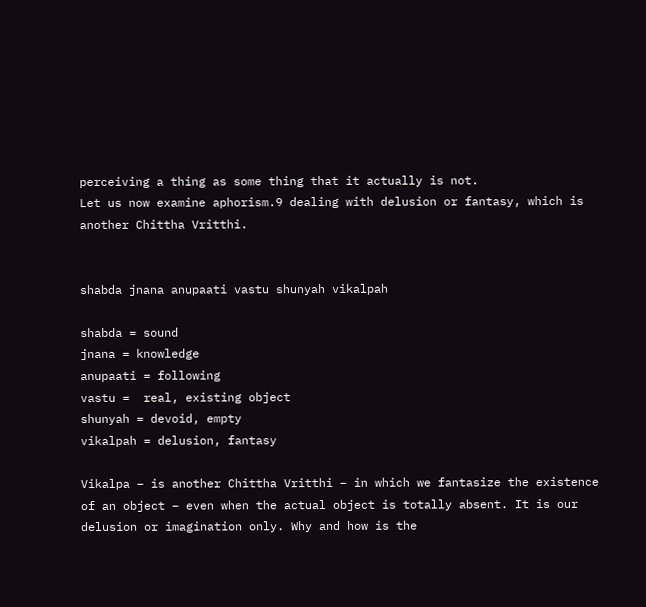perceiving a thing as some thing that it actually is not.
Let us now examine aphorism.9 dealing with delusion or fantasy, which is another Chittha Vritthi.


shabda jnana anupaati vastu shunyah vikalpah

shabda = sound
jnana = knowledge
anupaati = following
vastu =  real, existing object
shunyah = devoid, empty
vikalpah = delusion, fantasy

Vikalpa – is another Chittha Vritthi – in which we fantasize the existence of an object – even when the actual object is totally absent. It is our delusion or imagination only. Why and how is the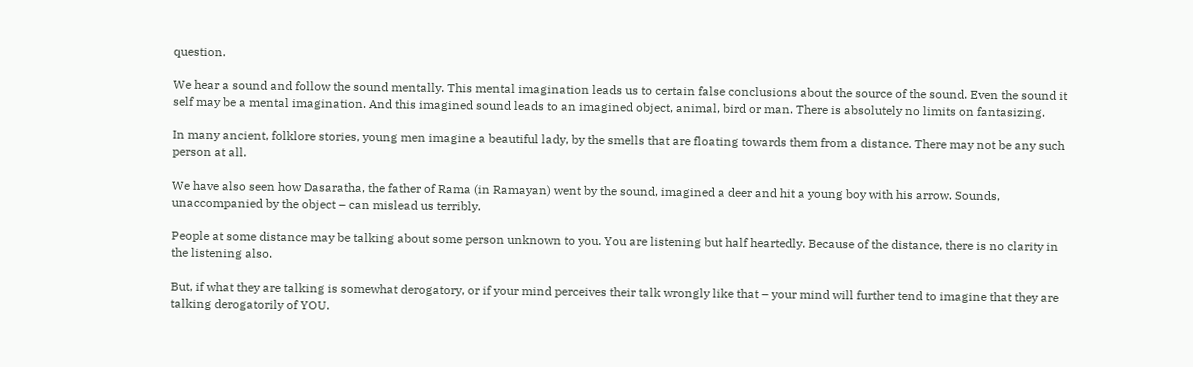question.

We hear a sound and follow the sound mentally. This mental imagination leads us to certain false conclusions about the source of the sound. Even the sound it self may be a mental imagination. And this imagined sound leads to an imagined object, animal, bird or man. There is absolutely no limits on fantasizing.

In many ancient, folklore stories, young men imagine a beautiful lady, by the smells that are floating towards them from a distance. There may not be any such person at all.

We have also seen how Dasaratha, the father of Rama (in Ramayan) went by the sound, imagined a deer and hit a young boy with his arrow. Sounds, unaccompanied by the object – can mislead us terribly.

People at some distance may be talking about some person unknown to you. You are listening but half heartedly. Because of the distance, there is no clarity in the listening also.

But, if what they are talking is somewhat derogatory, or if your mind perceives their talk wrongly like that – your mind will further tend to imagine that they are talking derogatorily of YOU.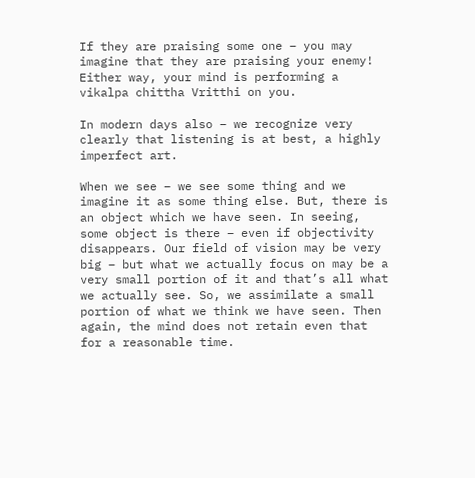If they are praising some one – you may imagine that they are praising your enemy! Either way, your mind is performing a vikalpa chittha Vritthi on you.

In modern days also – we recognize very clearly that listening is at best, a highly imperfect art.

When we see – we see some thing and we imagine it as some thing else. But, there is an object which we have seen. In seeing, some object is there – even if objectivity disappears. Our field of vision may be very big – but what we actually focus on may be a very small portion of it and that’s all what we actually see. So, we assimilate a small portion of what we think we have seen. Then again, the mind does not retain even that for a reasonable time.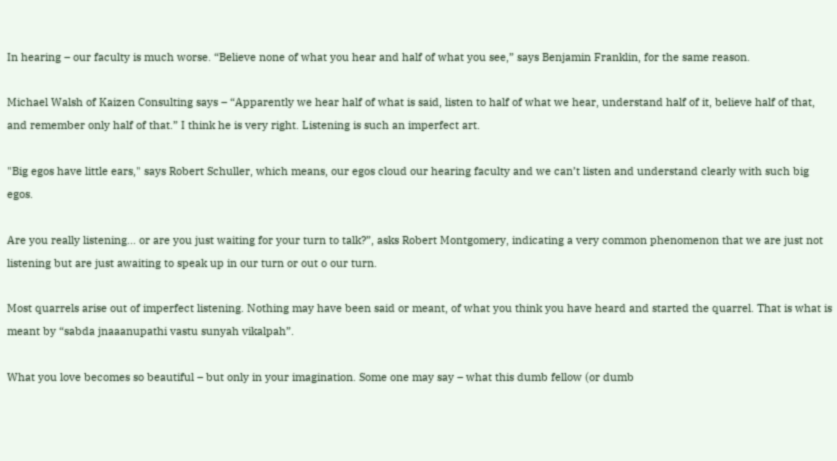In hearing – our faculty is much worse. “Believe none of what you hear and half of what you see,” says Benjamin Franklin, for the same reason.

Michael Walsh of Kaizen Consulting says – “Apparently we hear half of what is said, listen to half of what we hear, understand half of it, believe half of that, and remember only half of that.” I think he is very right. Listening is such an imperfect art.

"Big egos have little ears," says Robert Schuller, which means, our egos cloud our hearing faculty and we can’t listen and understand clearly with such big egos.

Are you really listening... or are you just waiting for your turn to talk?”, asks Robert Montgomery, indicating a very common phenomenon that we are just not listening but are just awaiting to speak up in our turn or out o our turn.

Most quarrels arise out of imperfect listening. Nothing may have been said or meant, of what you think you have heard and started the quarrel. That is what is meant by “sabda jnaaanupathi vastu sunyah vikalpah”.

What you love becomes so beautiful – but only in your imagination. Some one may say – what this dumb fellow (or dumb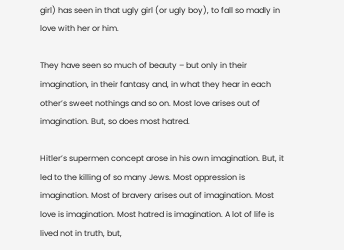girl) has seen in that ugly girl (or ugly boy), to fall so madly in love with her or him.

They have seen so much of beauty – but only in their imagination, in their fantasy and, in what they hear in each other’s sweet nothings and so on. Most love arises out of imagination. But, so does most hatred.

Hitler’s supermen concept arose in his own imagination. But, it led to the killing of so many Jews. Most oppression is imagination. Most of bravery arises out of imagination. Most love is imagination. Most hatred is imagination. A lot of life is lived not in truth, but,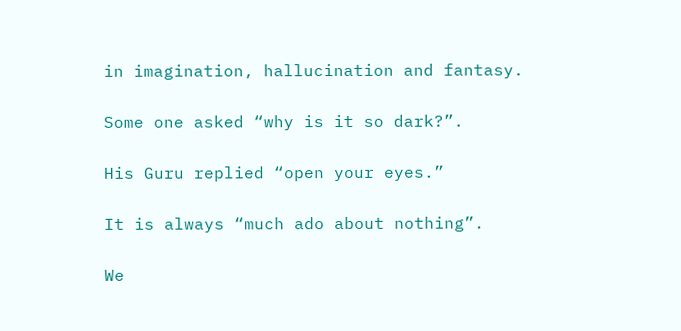in imagination, hallucination and fantasy.

Some one asked “why is it so dark?”.

His Guru replied “open your eyes.”

It is always “much ado about nothing”.

We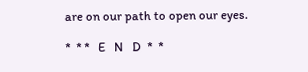are on our path to open our eyes.

*  * *   E   N   D  *  *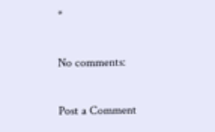*

No comments:

Post a Comment